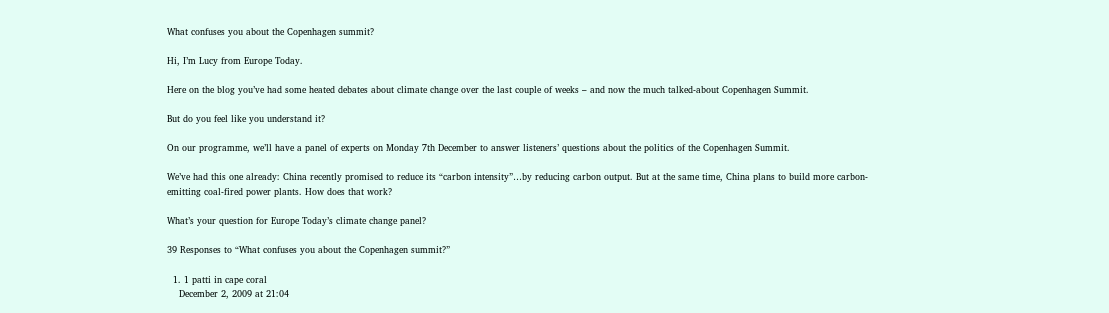What confuses you about the Copenhagen summit?

Hi, I’m Lucy from Europe Today.

Here on the blog you’ve had some heated debates about climate change over the last couple of weeks – and now the much talked-about Copenhagen Summit.

But do you feel like you understand it?

On our programme, we’ll have a panel of experts on Monday 7th December to answer listeners’ questions about the politics of the Copenhagen Summit.

We’ve had this one already: China recently promised to reduce its “carbon intensity”…by reducing carbon output. But at the same time, China plans to build more carbon-emitting coal-fired power plants. How does that work?

What’s your question for Europe Today’s climate change panel?

39 Responses to “What confuses you about the Copenhagen summit?”

  1. 1 patti in cape coral
    December 2, 2009 at 21:04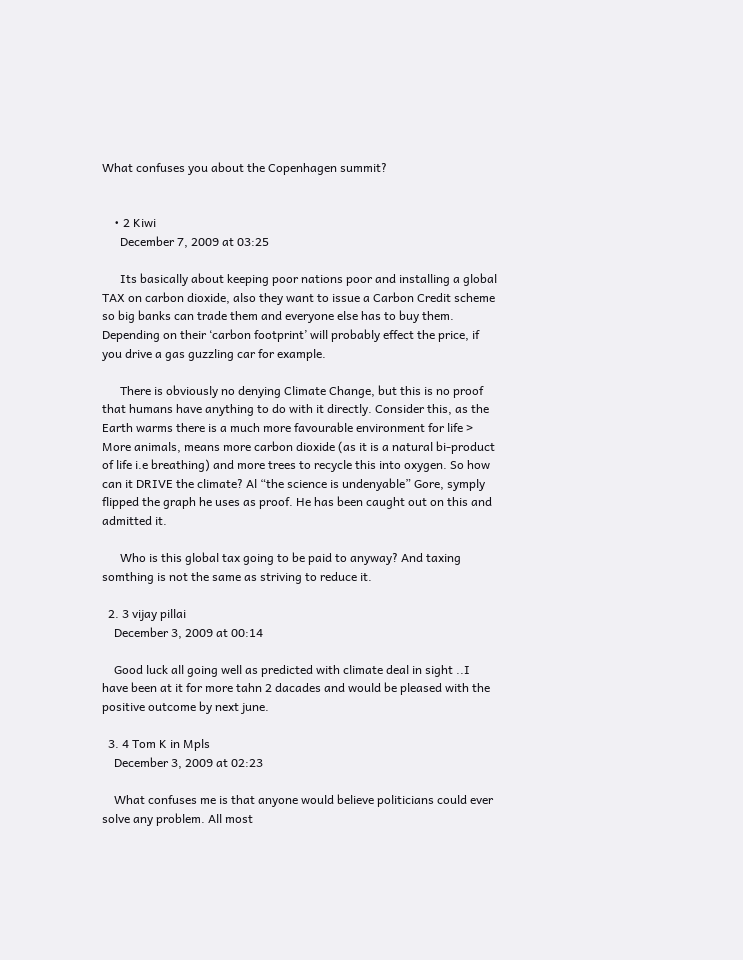What confuses you about the Copenhagen summit?


    • 2 Kiwi
      December 7, 2009 at 03:25

      Its basically about keeping poor nations poor and installing a global TAX on carbon dioxide, also they want to issue a Carbon Credit scheme so big banks can trade them and everyone else has to buy them. Depending on their ‘carbon footprint’ will probably effect the price, if you drive a gas guzzling car for example.

      There is obviously no denying Climate Change, but this is no proof that humans have anything to do with it directly. Consider this, as the Earth warms there is a much more favourable environment for life > More animals, means more carbon dioxide (as it is a natural bi-product of life i.e breathing) and more trees to recycle this into oxygen. So how can it DRIVE the climate? Al “the science is undenyable” Gore, symply flipped the graph he uses as proof. He has been caught out on this and admitted it.

      Who is this global tax going to be paid to anyway? And taxing somthing is not the same as striving to reduce it.

  2. 3 vijay pillai
    December 3, 2009 at 00:14

    Good luck all going well as predicted with climate deal in sight ..I have been at it for more tahn 2 dacades and would be pleased with the positive outcome by next june.

  3. 4 Tom K in Mpls
    December 3, 2009 at 02:23

    What confuses me is that anyone would believe politicians could ever solve any problem. All most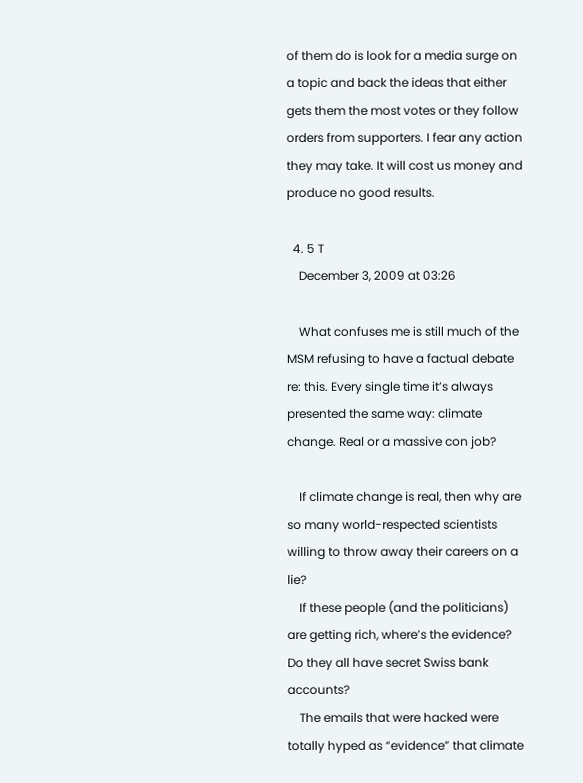of them do is look for a media surge on a topic and back the ideas that either gets them the most votes or they follow orders from supporters. I fear any action they may take. It will cost us money and produce no good results.

  4. 5 T
    December 3, 2009 at 03:26

    What confuses me is still much of the MSM refusing to have a factual debate re: this. Every single time it’s always presented the same way: climate change. Real or a massive con job?

    If climate change is real, then why are so many world-respected scientists willing to throw away their careers on a lie?
    If these people (and the politicians) are getting rich, where’s the evidence? Do they all have secret Swiss bank accounts?
    The emails that were hacked were totally hyped as “evidence” that climate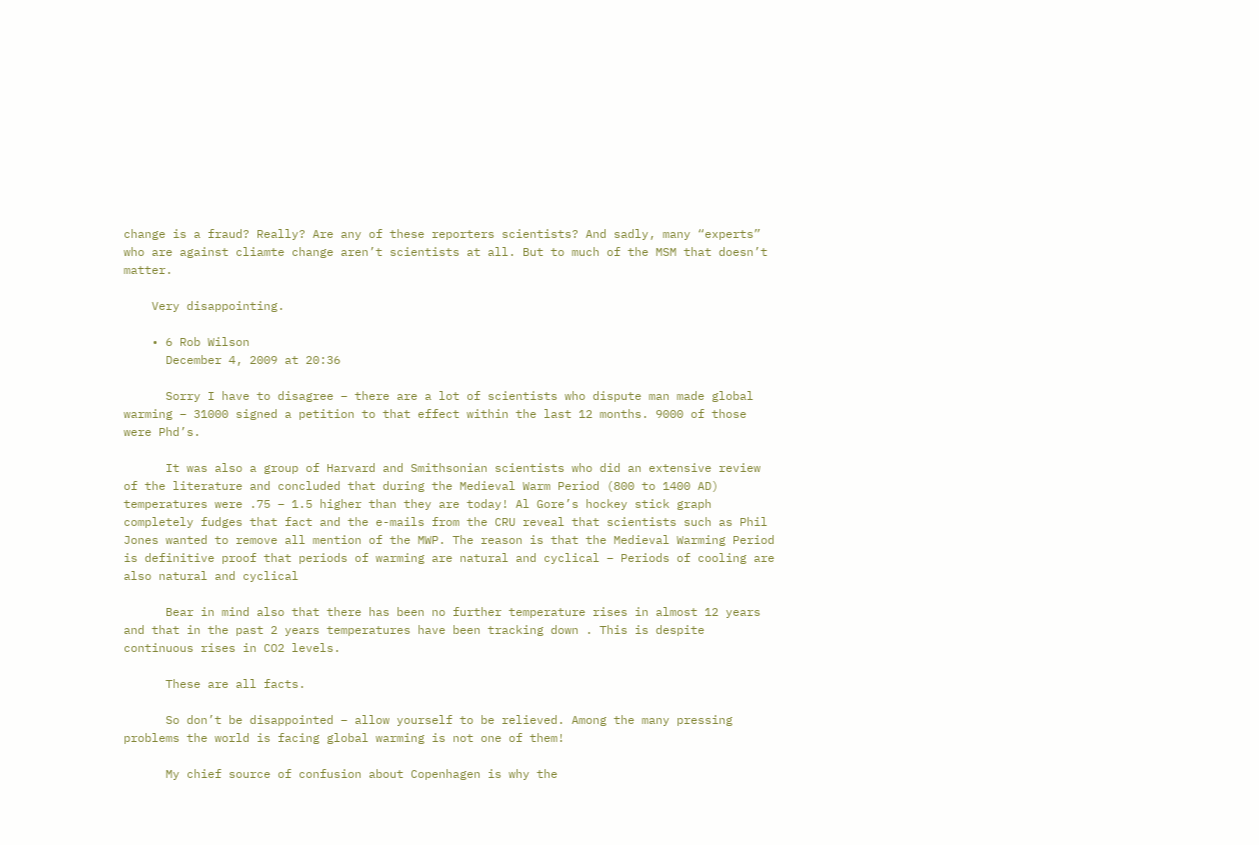change is a fraud? Really? Are any of these reporters scientists? And sadly, many “experts” who are against cliamte change aren’t scientists at all. But to much of the MSM that doesn’t matter.

    Very disappointing.

    • 6 Rob Wilson
      December 4, 2009 at 20:36

      Sorry I have to disagree – there are a lot of scientists who dispute man made global warming – 31000 signed a petition to that effect within the last 12 months. 9000 of those were Phd’s.

      It was also a group of Harvard and Smithsonian scientists who did an extensive review of the literature and concluded that during the Medieval Warm Period (800 to 1400 AD) temperatures were .75 – 1.5 higher than they are today! Al Gore’s hockey stick graph completely fudges that fact and the e-mails from the CRU reveal that scientists such as Phil Jones wanted to remove all mention of the MWP. The reason is that the Medieval Warming Period is definitive proof that periods of warming are natural and cyclical – Periods of cooling are also natural and cyclical

      Bear in mind also that there has been no further temperature rises in almost 12 years and that in the past 2 years temperatures have been tracking down . This is despite continuous rises in CO2 levels.

      These are all facts.

      So don’t be disappointed – allow yourself to be relieved. Among the many pressing problems the world is facing global warming is not one of them!

      My chief source of confusion about Copenhagen is why the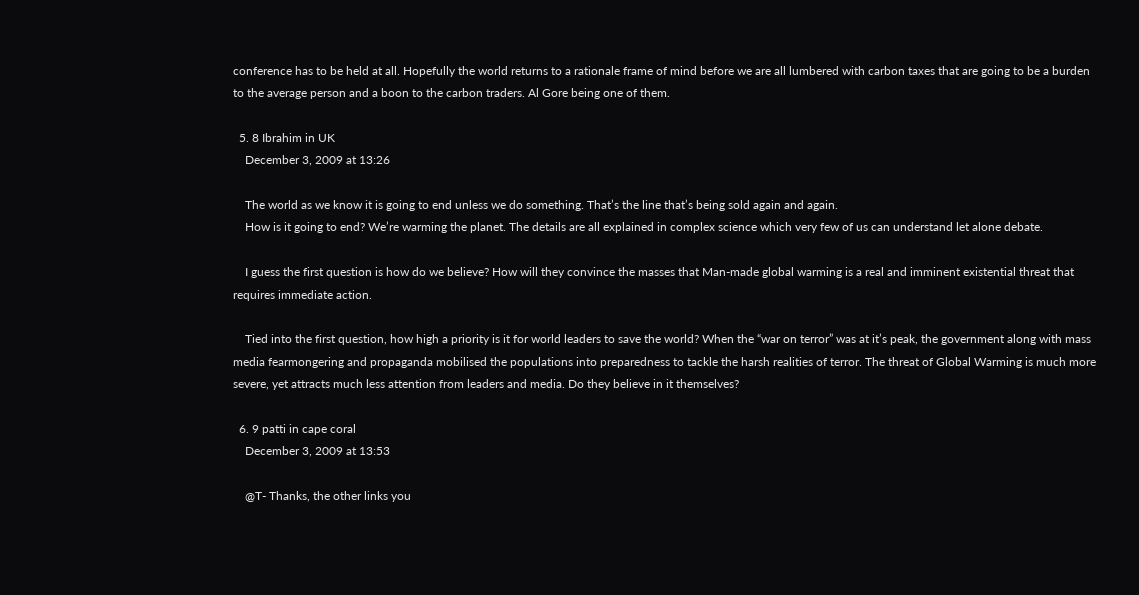conference has to be held at all. Hopefully the world returns to a rationale frame of mind before we are all lumbered with carbon taxes that are going to be a burden to the average person and a boon to the carbon traders. Al Gore being one of them.

  5. 8 Ibrahim in UK
    December 3, 2009 at 13:26

    The world as we know it is going to end unless we do something. That’s the line that’s being sold again and again.
    How is it going to end? We’re warming the planet. The details are all explained in complex science which very few of us can understand let alone debate.

    I guess the first question is how do we believe? How will they convince the masses that Man-made global warming is a real and imminent existential threat that requires immediate action.

    Tied into the first question, how high a priority is it for world leaders to save the world? When the “war on terror” was at it’s peak, the government along with mass media fearmongering and propaganda mobilised the populations into preparedness to tackle the harsh realities of terror. The threat of Global Warming is much more severe, yet attracts much less attention from leaders and media. Do they believe in it themselves?

  6. 9 patti in cape coral
    December 3, 2009 at 13:53

    @T- Thanks, the other links you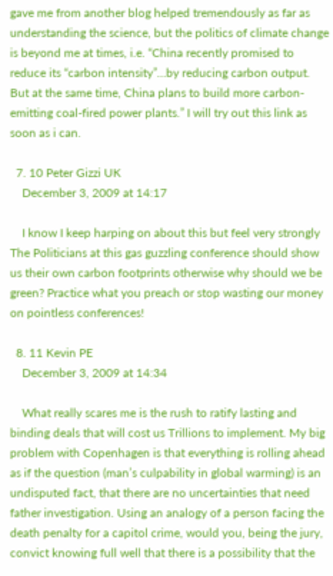gave me from another blog helped tremendously as far as understanding the science, but the politics of climate change is beyond me at times, i.e. “China recently promised to reduce its “carbon intensity”…by reducing carbon output. But at the same time, China plans to build more carbon-emitting coal-fired power plants.” I will try out this link as soon as i can.

  7. 10 Peter Gizzi UK
    December 3, 2009 at 14:17

    I know I keep harping on about this but feel very strongly The Politicians at this gas guzzling conference should show us their own carbon footprints otherwise why should we be green? Practice what you preach or stop wasting our money on pointless conferences!

  8. 11 Kevin PE
    December 3, 2009 at 14:34

    What really scares me is the rush to ratify lasting and binding deals that will cost us Trillions to implement. My big problem with Copenhagen is that everything is rolling ahead as if the question (man’s culpability in global warming) is an undisputed fact, that there are no uncertainties that need father investigation. Using an analogy of a person facing the death penalty for a capitol crime, would you, being the jury, convict knowing full well that there is a possibility that the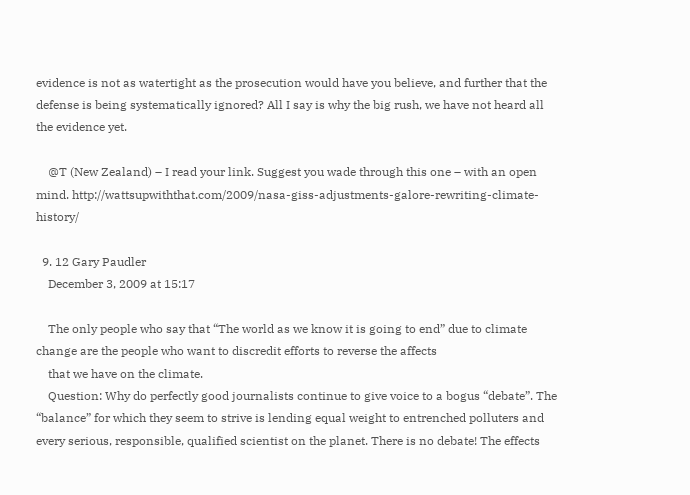evidence is not as watertight as the prosecution would have you believe, and further that the defense is being systematically ignored? All I say is why the big rush, we have not heard all the evidence yet.

    @T (New Zealand) – I read your link. Suggest you wade through this one – with an open mind. http://wattsupwiththat.com/2009/nasa-giss-adjustments-galore-rewriting-climate-history/

  9. 12 Gary Paudler
    December 3, 2009 at 15:17

    The only people who say that “The world as we know it is going to end” due to climate change are the people who want to discredit efforts to reverse the affects
    that we have on the climate.
    Question: Why do perfectly good journalists continue to give voice to a bogus “debate”. The “balance” for which they seem to strive is lending equal weight to entrenched polluters and every serious, responsible, qualified scientist on the planet. There is no debate! The effects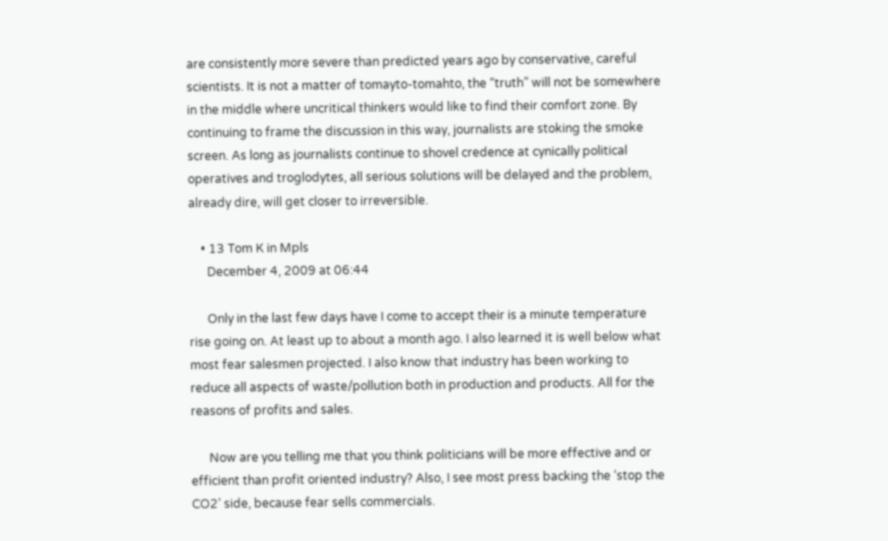are consistently more severe than predicted years ago by conservative, careful scientists. It is not a matter of tomayto-tomahto, the “truth” will not be somewhere in the middle where uncritical thinkers would like to find their comfort zone. By continuing to frame the discussion in this way, journalists are stoking the smoke screen. As long as journalists continue to shovel credence at cynically political operatives and troglodytes, all serious solutions will be delayed and the problem, already dire, will get closer to irreversible.

    • 13 Tom K in Mpls
      December 4, 2009 at 06:44

      Only in the last few days have I come to accept their is a minute temperature rise going on. At least up to about a month ago. I also learned it is well below what most fear salesmen projected. I also know that industry has been working to reduce all aspects of waste/pollution both in production and products. All for the reasons of profits and sales.

      Now are you telling me that you think politicians will be more effective and or efficient than profit oriented industry? Also, I see most press backing the ‘stop the CO2’ side, because fear sells commercials.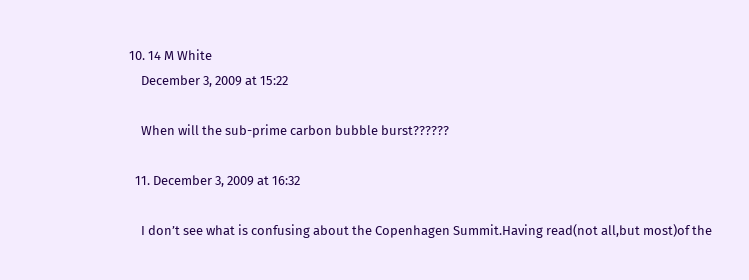10. 14 M White
    December 3, 2009 at 15:22

    When will the sub-prime carbon bubble burst??????

  11. December 3, 2009 at 16:32

    I don’t see what is confusing about the Copenhagen Summit.Having read(not all,but most)of the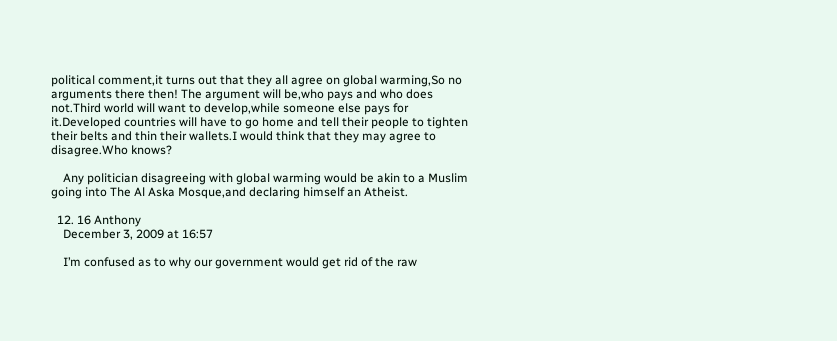political comment,it turns out that they all agree on global warming,So no arguments there then! The argument will be,who pays and who does not.Third world will want to develop,while someone else pays for it.Developed countries will have to go home and tell their people to tighten their belts and thin their wallets.I would think that they may agree to disagree.Who knows?

    Any politician disagreeing with global warming would be akin to a Muslim going into The Al Aska Mosque,and declaring himself an Atheist.

  12. 16 Anthony
    December 3, 2009 at 16:57

    I’m confused as to why our government would get rid of the raw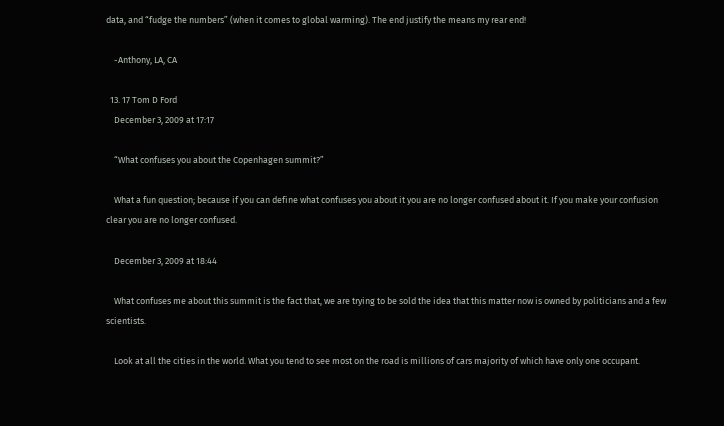data, and “fudge the numbers” (when it comes to global warming). The end justify the means my rear end!

    -Anthony, LA, CA

  13. 17 Tom D Ford
    December 3, 2009 at 17:17

    “What confuses you about the Copenhagen summit?”

    What a fun question; because if you can define what confuses you about it you are no longer confused about it. If you make your confusion clear you are no longer confused.

    December 3, 2009 at 18:44

    What confuses me about this summit is the fact that, we are trying to be sold the idea that this matter now is owned by politicians and a few scientists.

    Look at all the cities in the world. What you tend to see most on the road is millions of cars majority of which have only one occupant.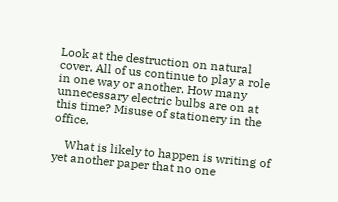Look at the destruction on natural cover. All of us continue to play a role in one way or another. How many unnecessary electric bulbs are on at this time? Misuse of stationery in the office.

    What is likely to happen is writing of yet another paper that no one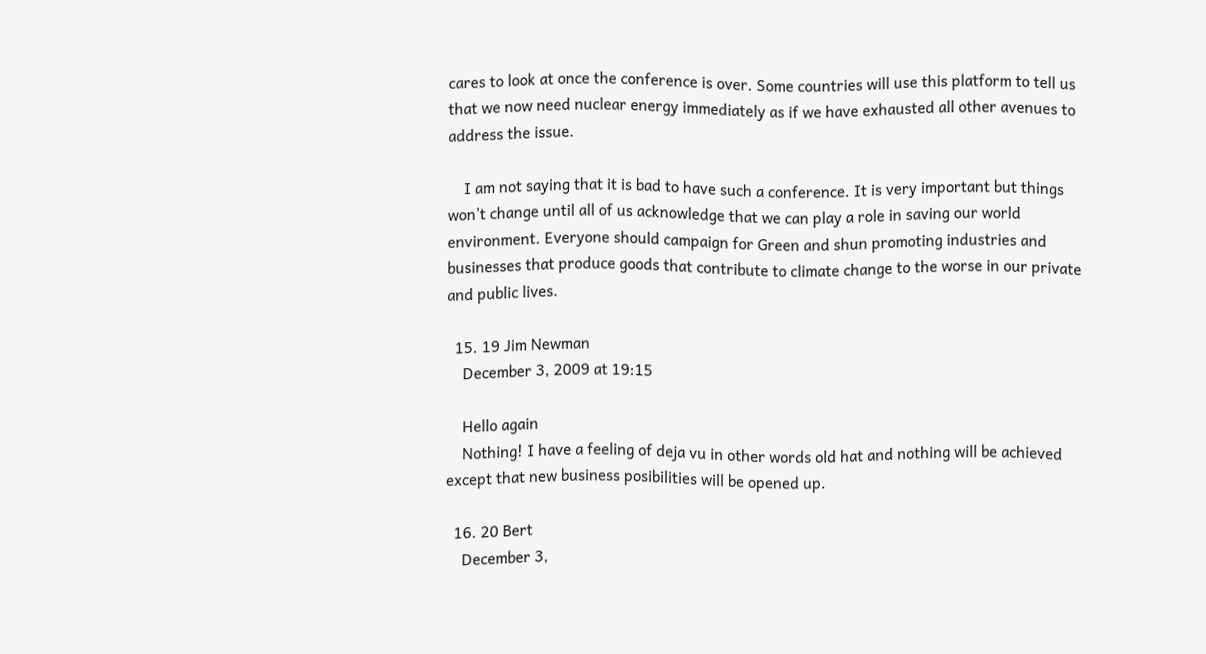cares to look at once the conference is over. Some countries will use this platform to tell us that we now need nuclear energy immediately as if we have exhausted all other avenues to address the issue.

    I am not saying that it is bad to have such a conference. It is very important but things won’t change until all of us acknowledge that we can play a role in saving our world environment. Everyone should campaign for Green and shun promoting industries and businesses that produce goods that contribute to climate change to the worse in our private and public lives.

  15. 19 Jim Newman
    December 3, 2009 at 19:15

    Hello again
    Nothing! I have a feeling of deja vu in other words old hat and nothing will be achieved except that new business posibilities will be opened up.

  16. 20 Bert
    December 3,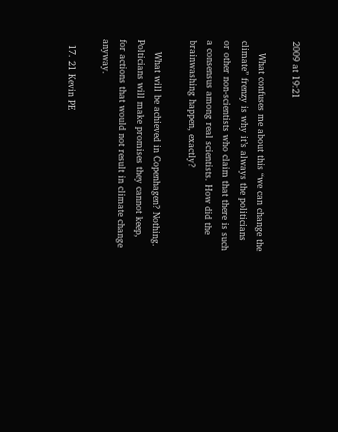2009 at 19:21

    What confuses me about this “we can change the climate” frenzy is why it’s always the politicians or other non-scientists who claim that there is such a consensus among real scientists. How did the brainwashing happen, exactly?

    What will be achieved in Copenhagen? Nothing. Polticians will make promises they cannot keep, for actions that would not result in climate change anyway.

  17. 21 Kevin PE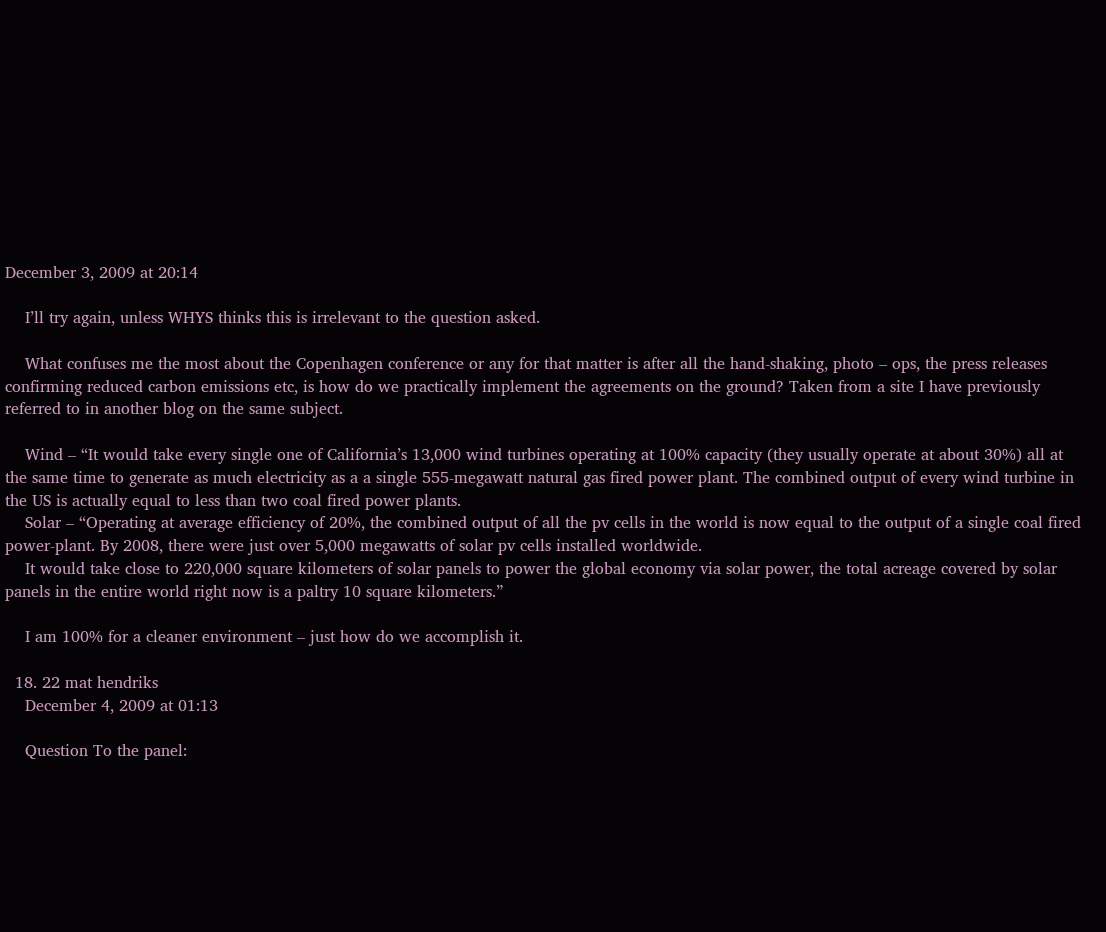December 3, 2009 at 20:14

    I’ll try again, unless WHYS thinks this is irrelevant to the question asked.

    What confuses me the most about the Copenhagen conference or any for that matter is after all the hand-shaking, photo – ops, the press releases confirming reduced carbon emissions etc, is how do we practically implement the agreements on the ground? Taken from a site I have previously referred to in another blog on the same subject.

    Wind – “It would take every single one of California’s 13,000 wind turbines operating at 100% capacity (they usually operate at about 30%) all at the same time to generate as much electricity as a a single 555-megawatt natural gas fired power plant. The combined output of every wind turbine in the US is actually equal to less than two coal fired power plants.
    Solar – “Operating at average efficiency of 20%, the combined output of all the pv cells in the world is now equal to the output of a single coal fired power-plant. By 2008, there were just over 5,000 megawatts of solar pv cells installed worldwide.
    It would take close to 220,000 square kilometers of solar panels to power the global economy via solar power, the total acreage covered by solar panels in the entire world right now is a paltry 10 square kilometers.”

    I am 100% for a cleaner environment – just how do we accomplish it.

  18. 22 mat hendriks
    December 4, 2009 at 01:13

    Question To the panel: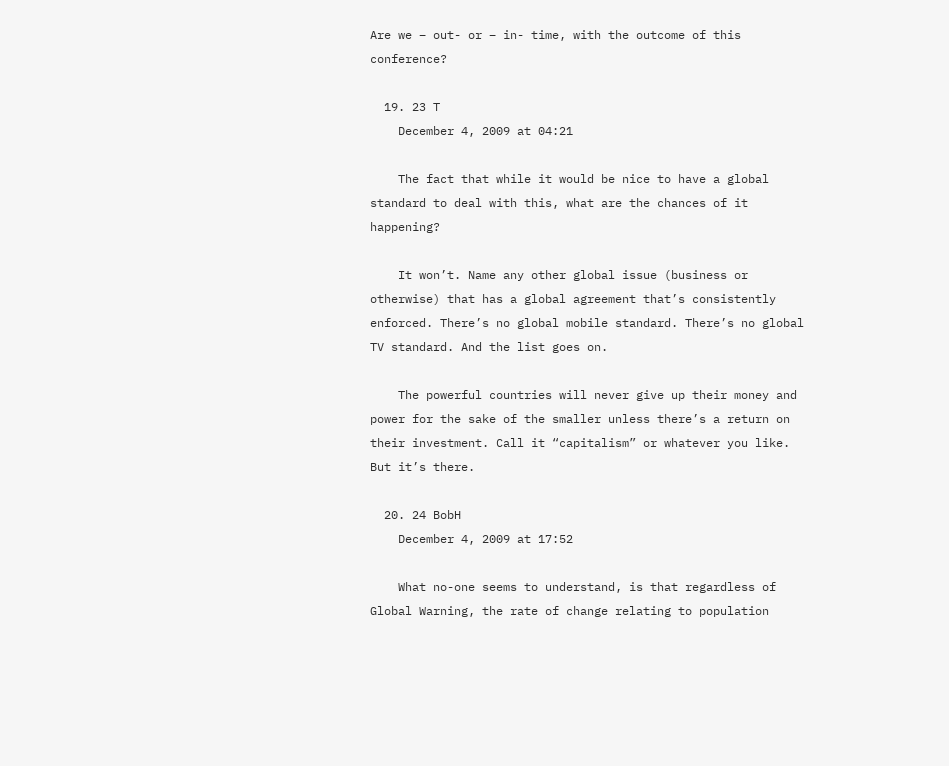Are we – out- or – in- time, with the outcome of this conference?

  19. 23 T
    December 4, 2009 at 04:21

    The fact that while it would be nice to have a global standard to deal with this, what are the chances of it happening?

    It won’t. Name any other global issue (business or otherwise) that has a global agreement that’s consistently enforced. There’s no global mobile standard. There’s no global TV standard. And the list goes on.

    The powerful countries will never give up their money and power for the sake of the smaller unless there’s a return on their investment. Call it “capitalism” or whatever you like. But it’s there.

  20. 24 BobH
    December 4, 2009 at 17:52

    What no-one seems to understand, is that regardless of Global Warning, the rate of change relating to population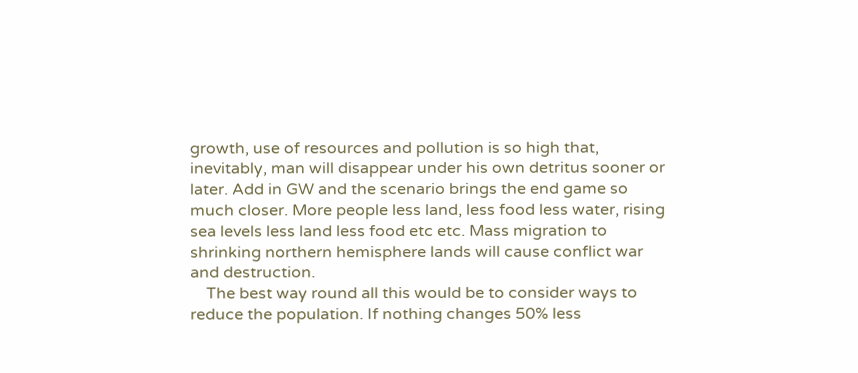growth, use of resources and pollution is so high that, inevitably, man will disappear under his own detritus sooner or later. Add in GW and the scenario brings the end game so much closer. More people less land, less food less water, rising sea levels less land less food etc etc. Mass migration to shrinking northern hemisphere lands will cause conflict war and destruction.
    The best way round all this would be to consider ways to reduce the population. If nothing changes 50% less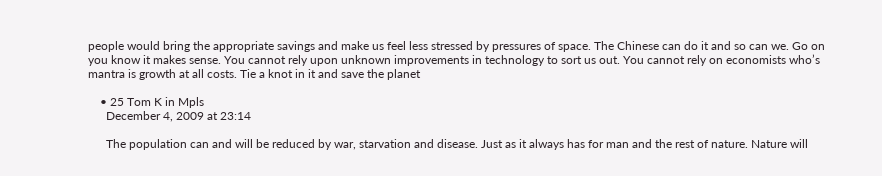people would bring the appropriate savings and make us feel less stressed by pressures of space. The Chinese can do it and so can we. Go on you know it makes sense. You cannot rely upon unknown improvements in technology to sort us out. You cannot rely on economists who’s mantra is growth at all costs. Tie a knot in it and save the planet

    • 25 Tom K in Mpls
      December 4, 2009 at 23:14

      The population can and will be reduced by war, starvation and disease. Just as it always has for man and the rest of nature. Nature will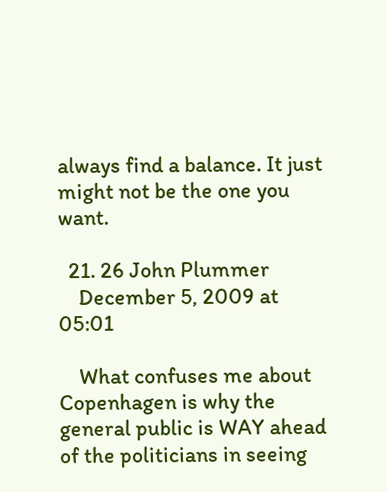always find a balance. It just might not be the one you want.

  21. 26 John Plummer
    December 5, 2009 at 05:01

    What confuses me about Copenhagen is why the general public is WAY ahead of the politicians in seeing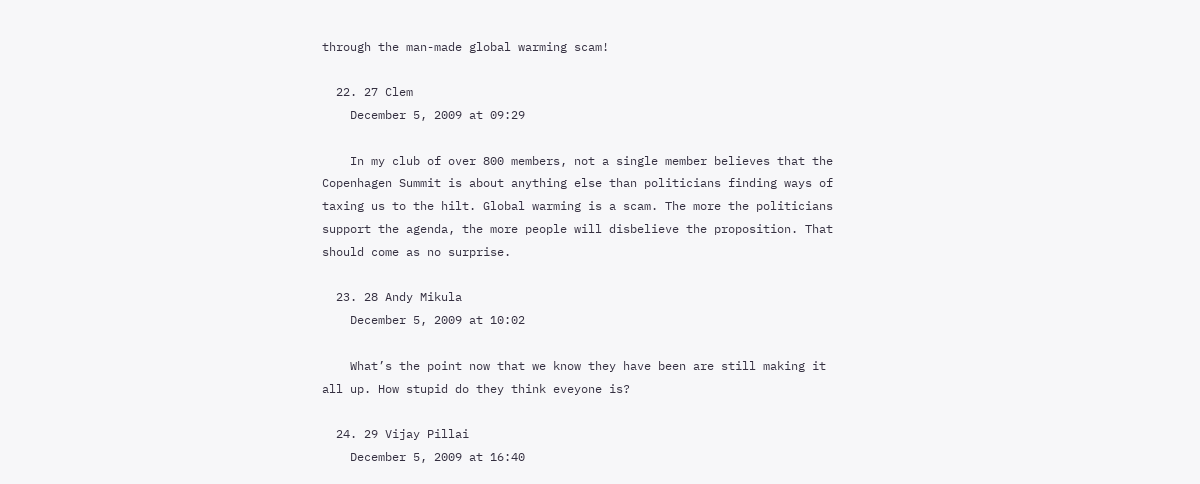through the man-made global warming scam!

  22. 27 Clem
    December 5, 2009 at 09:29

    In my club of over 800 members, not a single member believes that the Copenhagen Summit is about anything else than politicians finding ways of taxing us to the hilt. Global warming is a scam. The more the politicians support the agenda, the more people will disbelieve the proposition. That should come as no surprise.

  23. 28 Andy Mikula
    December 5, 2009 at 10:02

    What’s the point now that we know they have been are still making it all up. How stupid do they think eveyone is?

  24. 29 Vijay Pillai
    December 5, 2009 at 16:40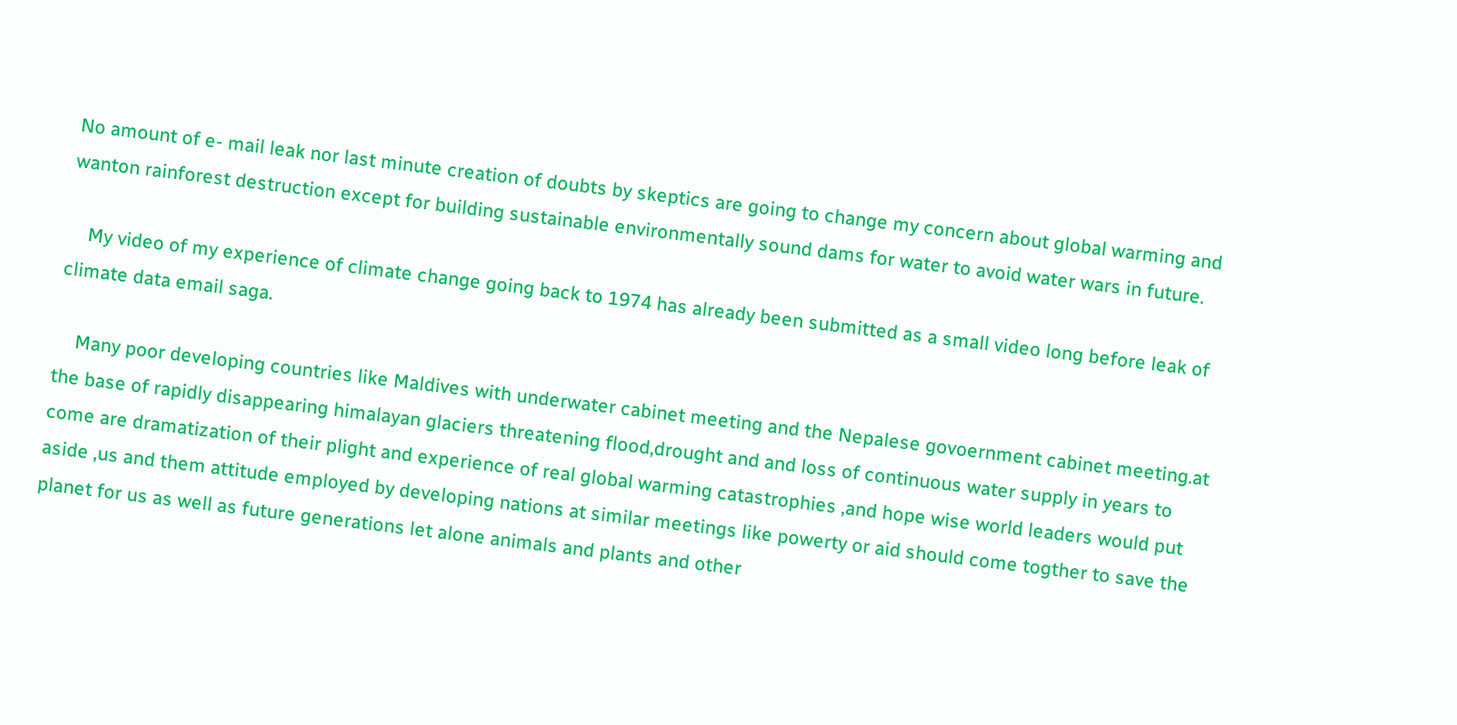No amount of e- mail leak nor last minute creation of doubts by skeptics are going to change my concern about global warming and wanton rainforest destruction except for building sustainable environmentally sound dams for water to avoid water wars in future.

    My video of my experience of climate change going back to 1974 has already been submitted as a small video long before leak of climate data email saga.

    Many poor developing countries like Maldives with underwater cabinet meeting and the Nepalese govoernment cabinet meeting.at the base of rapidly disappearing himalayan glaciers threatening flood,drought and and loss of continuous water supply in years to come are dramatization of their plight and experience of real global warming catastrophies ,and hope wise world leaders would put aside ,us and them attitude employed by developing nations at similar meetings like powerty or aid should come togther to save the planet for us as well as future generations let alone animals and plants and other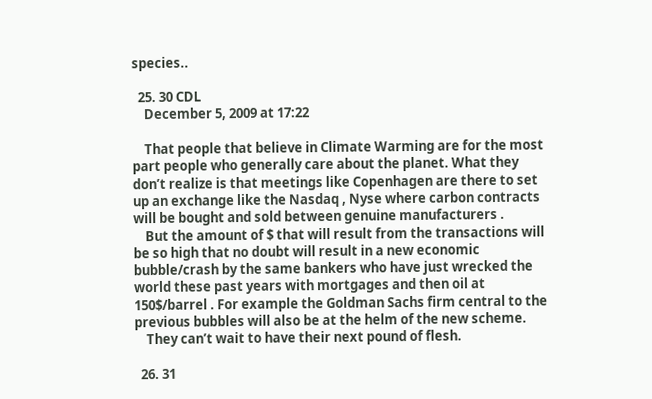species..

  25. 30 CDL
    December 5, 2009 at 17:22

    That people that believe in Climate Warming are for the most part people who generally care about the planet. What they don’t realize is that meetings like Copenhagen are there to set up an exchange like the Nasdaq , Nyse where carbon contracts will be bought and sold between genuine manufacturers .
    But the amount of $ that will result from the transactions will be so high that no doubt will result in a new economic bubble/crash by the same bankers who have just wrecked the world these past years with mortgages and then oil at 150$/barrel . For example the Goldman Sachs firm central to the previous bubbles will also be at the helm of the new scheme.
    They can’t wait to have their next pound of flesh.

  26. 31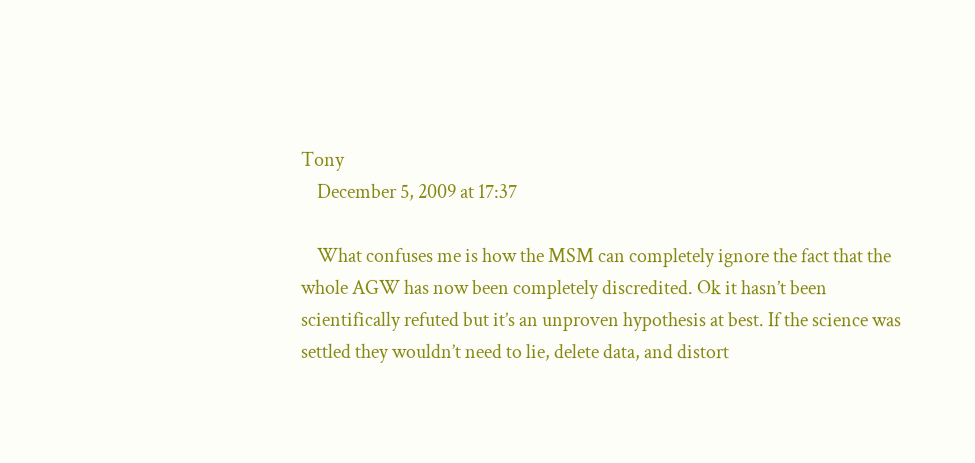Tony
    December 5, 2009 at 17:37

    What confuses me is how the MSM can completely ignore the fact that the whole AGW has now been completely discredited. Ok it hasn’t been scientifically refuted but it’s an unproven hypothesis at best. If the science was settled they wouldn’t need to lie, delete data, and distort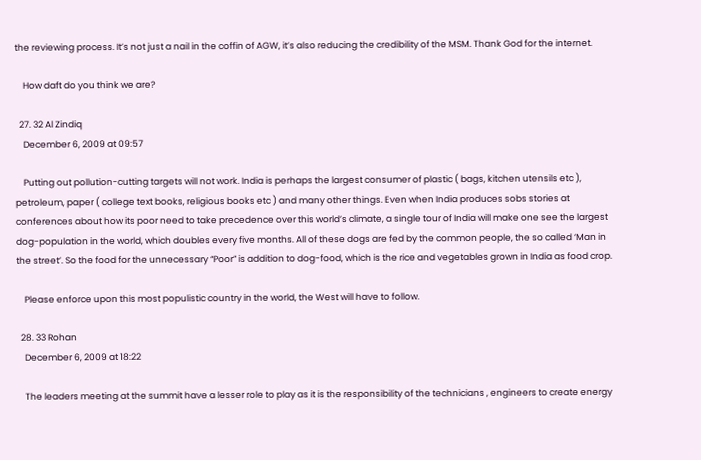the reviewing process. It’s not just a nail in the coffin of AGW, it’s also reducing the credibility of the MSM. Thank God for the internet.

    How daft do you think we are?

  27. 32 Al Zindiq
    December 6, 2009 at 09:57

    Putting out pollution-cutting targets will not work. India is perhaps the largest consumer of plastic ( bags, kitchen utensils etc ), petroleum, paper ( college text books, religious books etc ) and many other things. Even when India produces sobs stories at conferences about how its poor need to take precedence over this world’s climate, a single tour of India will make one see the largest dog-population in the world, which doubles every five months. All of these dogs are fed by the common people, the so called ‘Man in the street’. So the food for the unnecessary “Poor” is addition to dog-food, which is the rice and vegetables grown in India as food crop.

    Please enforce upon this most populistic country in the world, the West will have to follow.

  28. 33 Rohan
    December 6, 2009 at 18:22

    The leaders meeting at the summit have a lesser role to play as it is the responsibility of the technicians , engineers to create energy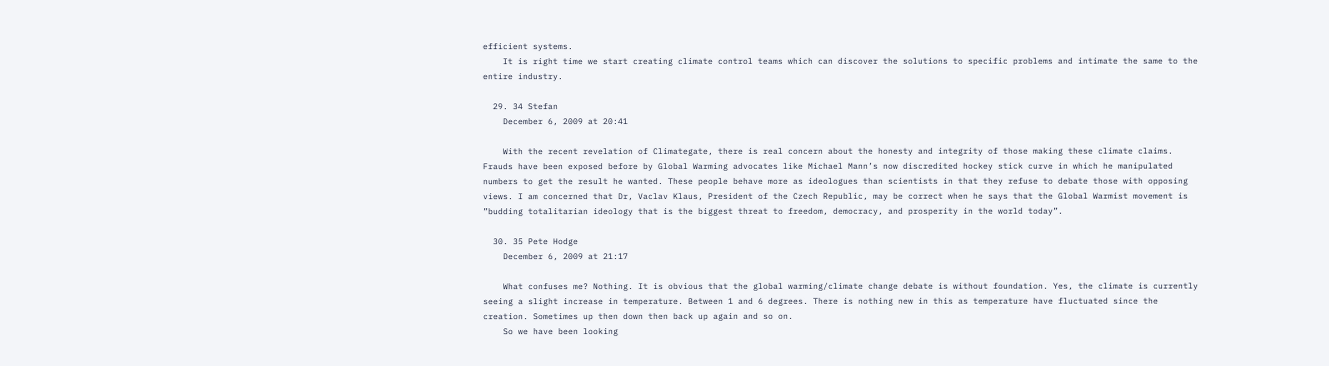efficient systems.
    It is right time we start creating climate control teams which can discover the solutions to specific problems and intimate the same to the entire industry.

  29. 34 Stefan
    December 6, 2009 at 20:41

    With the recent revelation of Climategate, there is real concern about the honesty and integrity of those making these climate claims. Frauds have been exposed before by Global Warming advocates like Michael Mann’s now discredited hockey stick curve in which he manipulated numbers to get the result he wanted. These people behave more as ideologues than scientists in that they refuse to debate those with opposing views. I am concerned that Dr, Vaclav Klaus, President of the Czech Republic, may be correct when he says that the Global Warmist movement is ”budding totalitarian ideology that is the biggest threat to freedom, democracy, and prosperity in the world today”.

  30. 35 Pete Hodge
    December 6, 2009 at 21:17

    What confuses me? Nothing. It is obvious that the global warming/climate change debate is without foundation. Yes, the climate is currently seeing a slight increase in temperature. Between 1 and 6 degrees. There is nothing new in this as temperature have fluctuated since the creation. Sometimes up then down then back up again and so on.
    So we have been looking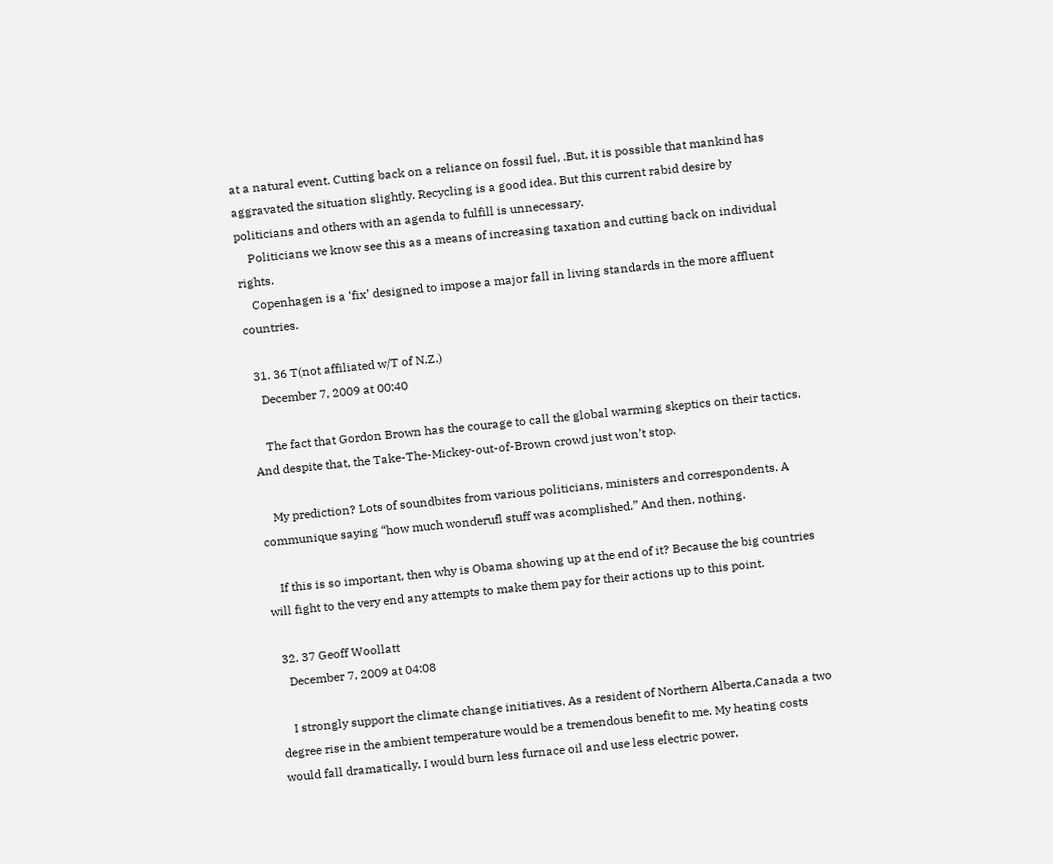at a natural event. Cutting back on a reliance on fossil fuel, .But, it is possible that mankind has aggravated the situation slightly. Recycling is a good idea. But this current rabid desire by politicians and others with an agenda to fulfill is unnecessary.
    Politicians we know see this as a means of increasing taxation and cutting back on individual rights.
    Copenhagen is a ‘fix’ designed to impose a major fall in living standards in the more affluent countries.

  31. 36 T(not affiliated w/T of N.Z.)
    December 7, 2009 at 00:40

    The fact that Gordon Brown has the courage to call the global warming skeptics on their tactics. And despite that, the Take-The-Mickey-out-of-Brown crowd just won’t stop.

    My prediction? Lots of soundbites from various politicians, ministers and correspondents. A communique saying “how much wonderufl stuff was acomplished.” And then, nothing.

    If this is so important, then why is Obama showing up at the end of it? Because the big countries will fight to the very end any attempts to make them pay for their actions up to this point.

  32. 37 Geoff Woollatt
    December 7, 2009 at 04:08

    I strongly support the climate change initiatives. As a resident of Northern Alberta,Canada a two degree rise in the ambient temperature would be a tremendous benefit to me. My heating costs would fall dramatically, I would burn less furnace oil and use less electric power,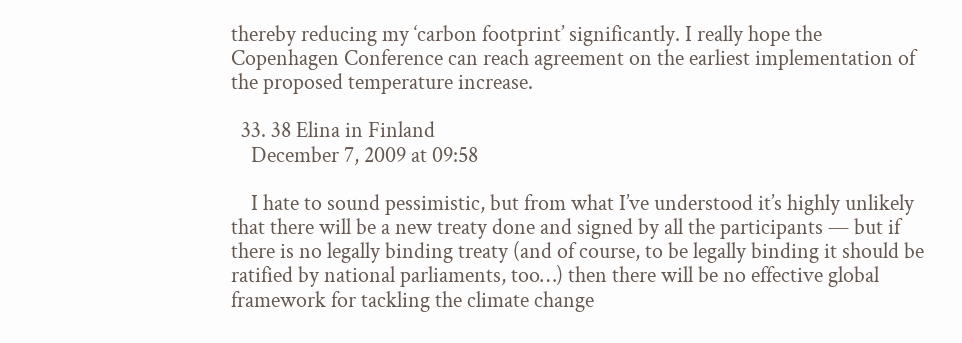thereby reducing my ‘carbon footprint’ significantly. I really hope the Copenhagen Conference can reach agreement on the earliest implementation of the proposed temperature increase.

  33. 38 Elina in Finland
    December 7, 2009 at 09:58

    I hate to sound pessimistic, but from what I’ve understood it’s highly unlikely that there will be a new treaty done and signed by all the participants — but if there is no legally binding treaty (and of course, to be legally binding it should be ratified by national parliaments, too…) then there will be no effective global framework for tackling the climate change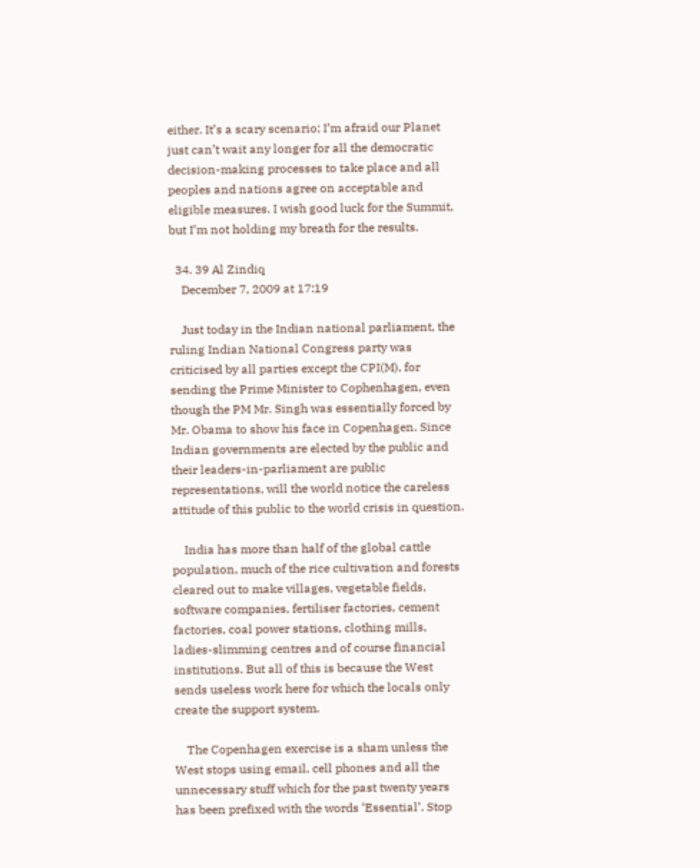either. It’s a scary scenario; I’m afraid our Planet just can’t wait any longer for all the democratic decision-making processes to take place and all peoples and nations agree on acceptable and eligible measures. I wish good luck for the Summit, but I’m not holding my breath for the results.

  34. 39 Al Zindiq
    December 7, 2009 at 17:19

    Just today in the Indian national parliament, the ruling Indian National Congress party was criticised by all parties except the CPI(M), for sending the Prime Minister to Cophenhagen, even though the PM Mr. Singh was essentially forced by Mr. Obama to show his face in Copenhagen. Since Indian governments are elected by the public and their leaders-in-parliament are public representations, will the world notice the careless attitude of this public to the world crisis in question.

    India has more than half of the global cattle population, much of the rice cultivation and forests cleared out to make villages, vegetable fields, software companies, fertiliser factories, cement factories, coal power stations, clothing mills, ladies-slimming centres and of course financial institutions. But all of this is because the West sends useless work here for which the locals only create the support system.

    The Copenhagen exercise is a sham unless the West stops using email, cell phones and all the unnecessary stuff which for the past twenty years has been prefixed with the words ‘Essential’. Stop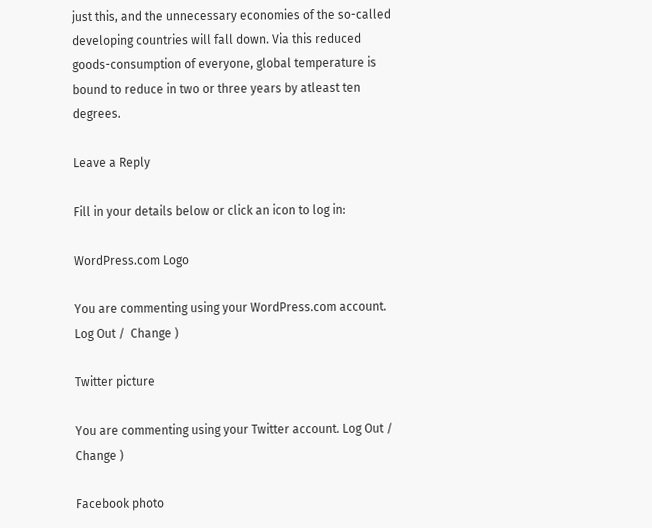just this, and the unnecessary economies of the so-called developing countries will fall down. Via this reduced goods-consumption of everyone, global temperature is bound to reduce in two or three years by atleast ten degrees.

Leave a Reply

Fill in your details below or click an icon to log in:

WordPress.com Logo

You are commenting using your WordPress.com account. Log Out /  Change )

Twitter picture

You are commenting using your Twitter account. Log Out /  Change )

Facebook photo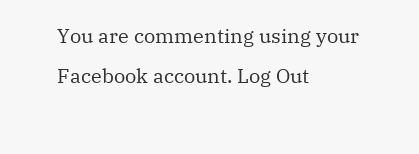You are commenting using your Facebook account. Log Out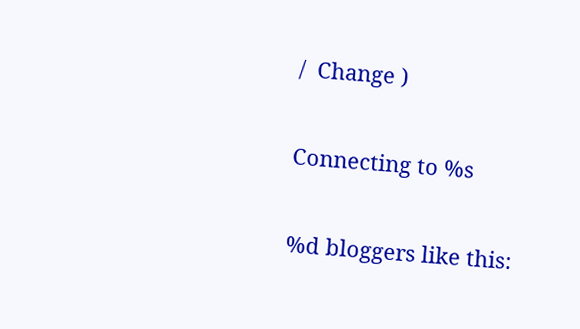/  Change )

Connecting to %s

%d bloggers like this: